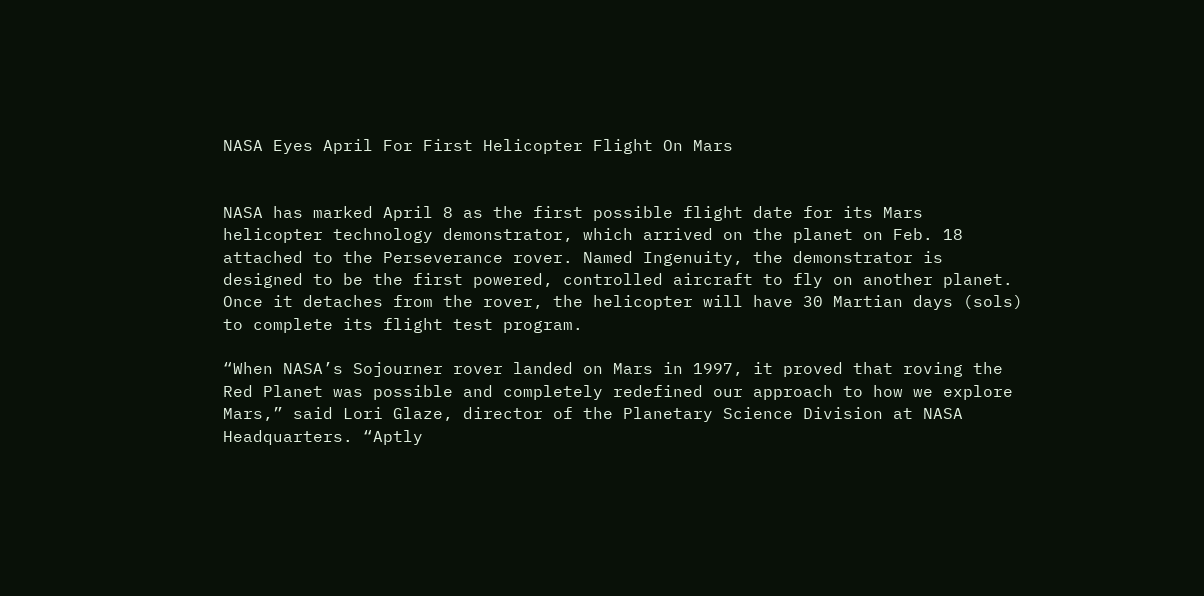NASA Eyes April For First Helicopter Flight On Mars


NASA has marked April 8 as the first possible flight date for its Mars helicopter technology demonstrator, which arrived on the planet on Feb. 18 attached to the Perseverance rover. Named Ingenuity, the demonstrator is designed to be the first powered, controlled aircraft to fly on another planet. Once it detaches from the rover, the helicopter will have 30 Martian days (sols) to complete its flight test program.

“When NASA’s Sojourner rover landed on Mars in 1997, it proved that roving the Red Planet was possible and completely redefined our approach to how we explore Mars,” said Lori Glaze, director of the Planetary Science Division at NASA Headquarters. “Aptly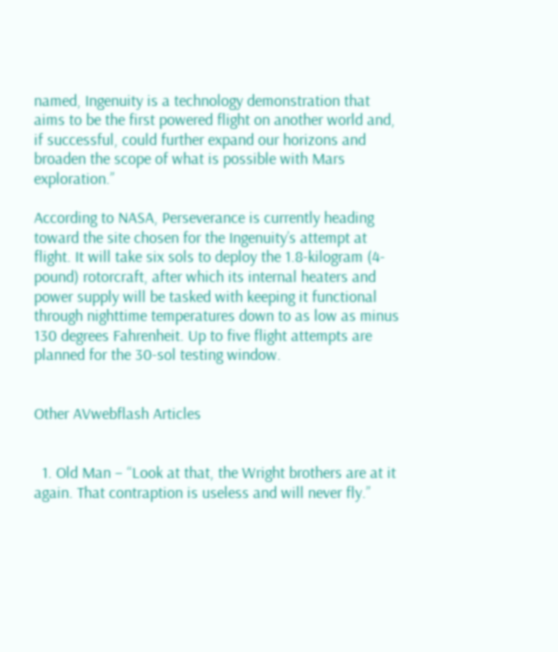named, Ingenuity is a technology demonstration that aims to be the first powered flight on another world and, if successful, could further expand our horizons and broaden the scope of what is possible with Mars exploration.”

According to NASA, Perseverance is currently heading toward the site chosen for the Ingenuity’s attempt at flight. It will take six sols to deploy the 1.8-kilogram (4-pound) rotorcraft, after which its internal heaters and power supply will be tasked with keeping it functional through nighttime temperatures down to as low as minus 130 degrees Fahrenheit. Up to five flight attempts are planned for the 30-sol testing window.


Other AVwebflash Articles


  1. Old Man – “Look at that, the Wright brothers are at it again. That contraption is useless and will never fly.”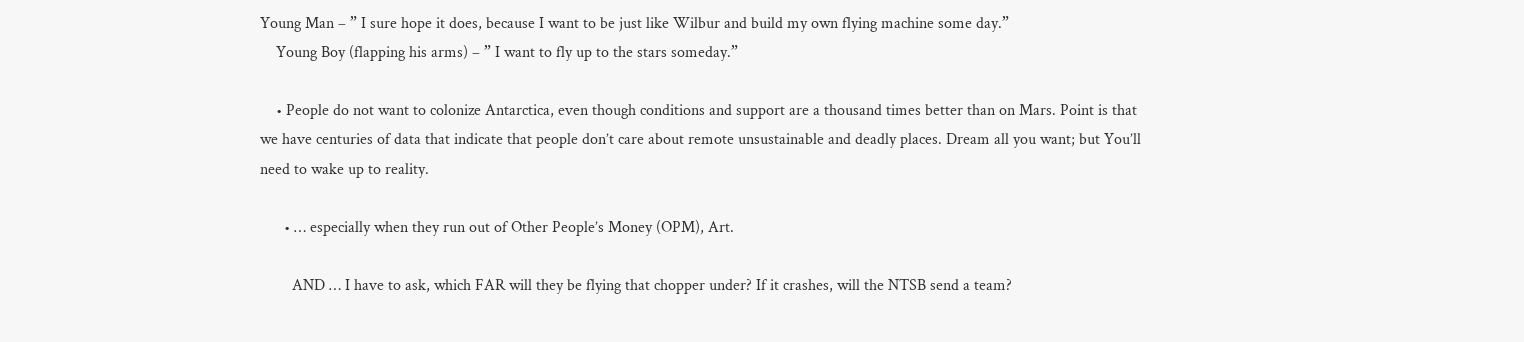Young Man – ” I sure hope it does, because I want to be just like Wilbur and build my own flying machine some day.”
    Young Boy (flapping his arms) – ” I want to fly up to the stars someday.”

    • People do not want to colonize Antarctica, even though conditions and support are a thousand times better than on Mars. Point is that we have centuries of data that indicate that people don’t care about remote unsustainable and deadly places. Dream all you want; but You’ll need to wake up to reality.

      • … especially when they run out of Other People’s Money (OPM), Art.

        AND … I have to ask, which FAR will they be flying that chopper under? If it crashes, will the NTSB send a team?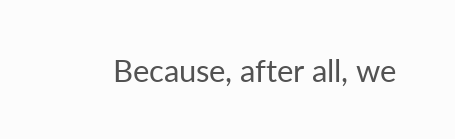Because, after all, we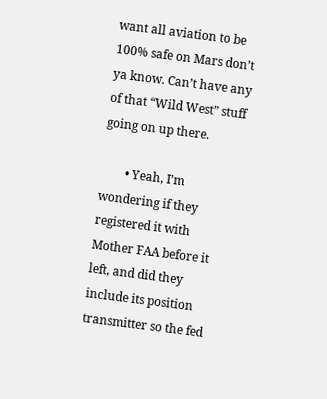want all aviation to be 100% safe on Mars don’t ya know. Can’t have any of that “Wild West” stuff going on up there.

        • Yeah, I’m wondering if they registered it with Mother FAA before it left, and did they include its position transmitter so the fed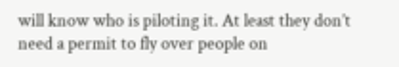will know who is piloting it. At least they don’t need a permit to fly over people on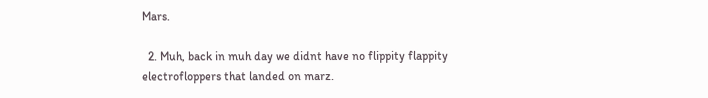Mars.

  2. Muh, back in muh day we didnt have no flippity flappity electrofloppers that landed on marz.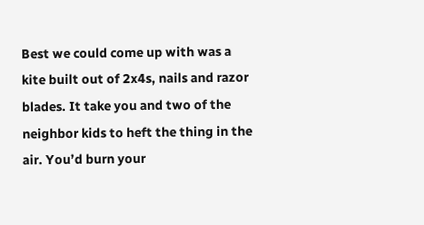Best we could come up with was a kite built out of 2x4s, nails and razor blades. It take you and two of the neighbor kids to heft the thing in the air. You’d burn your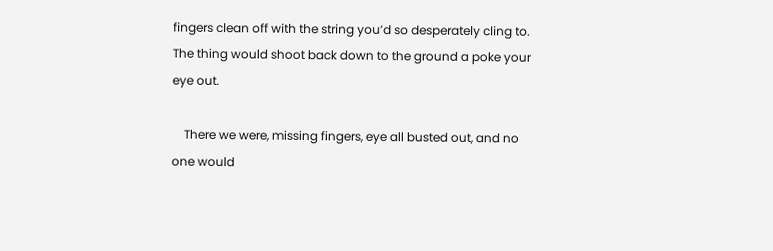fingers clean off with the string you’d so desperately cling to. The thing would shoot back down to the ground a poke your eye out.

    There we were, missing fingers, eye all busted out, and no one would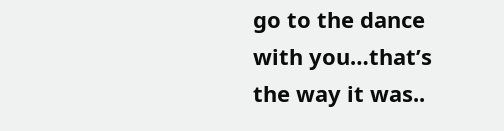go to the dance with you…that’s the way it was..